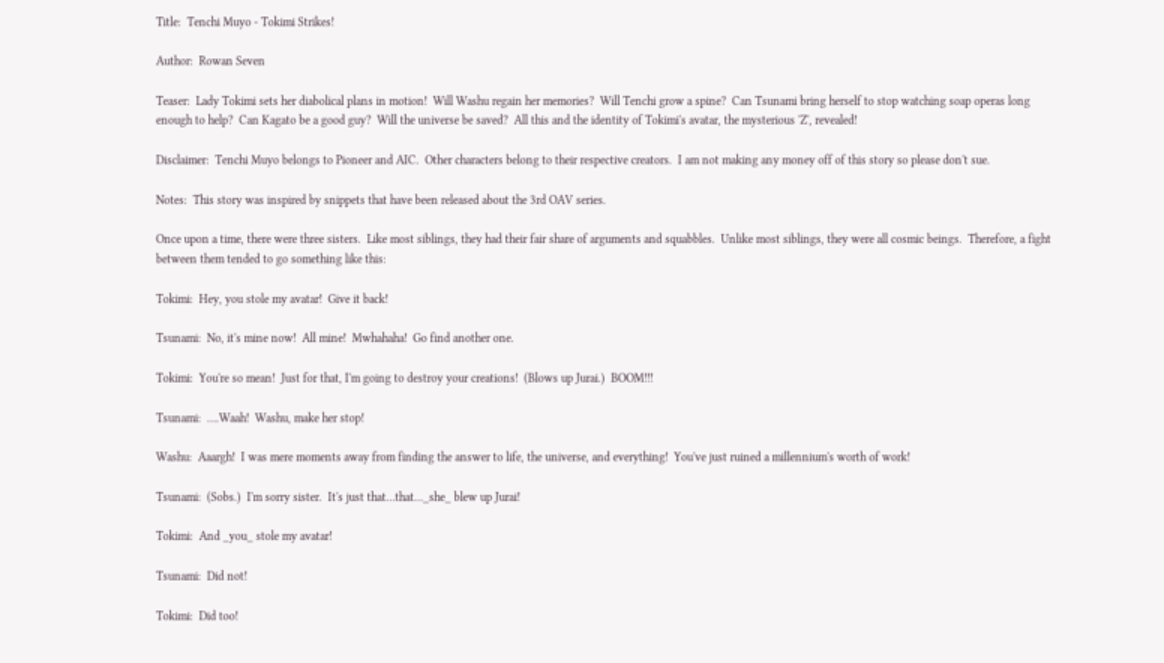Title:  Tenchi Muyo - Tokimi Strikes!

Author:  Rowan Seven

Teaser:  Lady Tokimi sets her diabolical plans in motion!  Will Washu regain her memories?  Will Tenchi grow a spine?  Can Tsunami bring herself to stop watching soap operas long enough to help?  Can Kagato be a good guy?  Will the universe be saved?  All this and the identity of Tokimi's avatar, the mysterious 'Z', revealed!

Disclaimer:  Tenchi Muyo belongs to Pioneer and AIC.  Other characters belong to their respective creators.  I am not making any money off of this story so please don't sue.

Notes:  This story was inspired by snippets that have been released about the 3rd OAV series.

Once upon a time, there were three sisters.  Like most siblings, they had their fair share of arguments and squabbles.  Unlike most siblings, they were all cosmic beings.  Therefore, a fight between them tended to go something like this:

Tokimi:  Hey, you stole my avatar!  Give it back!

Tsunami:  No, it's mine now!  All mine!  Mwhahaha!  Go find another one.

Tokimi:  You're so mean!  Just for that, I'm going to destroy your creations!  (Blows up Jurai.)  BOOM!!!

Tsunami:  ….Waah!  Washu, make her stop!

Washu:  Aaargh!  I was mere moments away from finding the answer to life, the universe, and everything!  You've just ruined a millennium's worth of work!

Tsunami:  (Sobs.)  I'm sorry sister.  It's just that…that…_she_ blew up Jurai!

Tokimi:  And _you_ stole my avatar!

Tsunami:  Did not!

Tokimi:  Did too!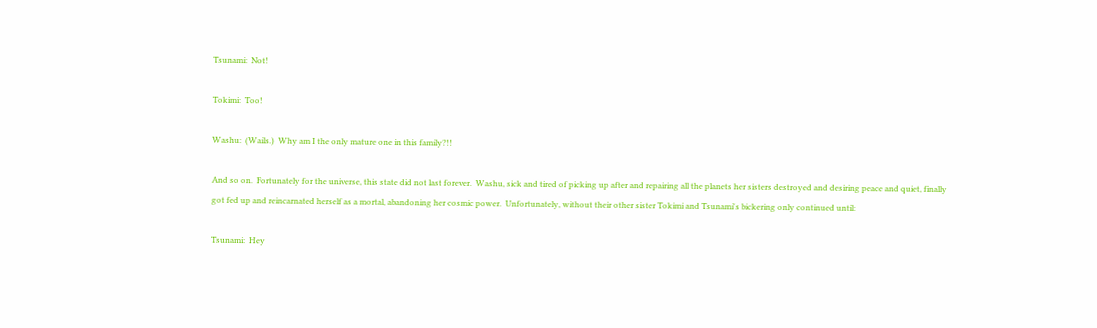Tsunami:  Not!

Tokimi:  Too!

Washu:  (Wails.)  Why am I the only mature one in this family?!!

And so on.  Fortunately for the universe, this state did not last forever.  Washu, sick and tired of picking up after and repairing all the planets her sisters destroyed and desiring peace and quiet, finally got fed up and reincarnated herself as a mortal, abandoning her cosmic power.  Unfortunately, without their other sister Tokimi and Tsunami's bickering only continued until:

Tsunami:  Hey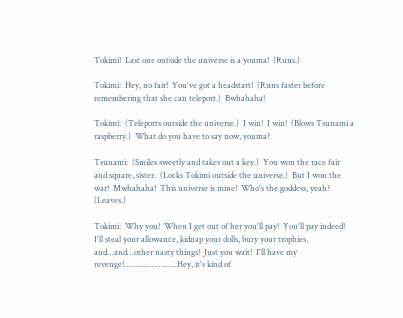Tokimi!  Last one outside the universe is a youma!  (Runs.)

Tokimi:  Hey, no fair!  You've got a headstart!  (Runs faster before remembering that she can teleport.)  Bwhahaha!

Tokimi:  (Teleports outside the universe.)  I win!  I win!  (Blows Tsunami a raspberry.)  What do you have to say now, youma?

Tsunami:  (Smiles sweetly and takes out a key.)  You won the race fair and square, sister.  (Locks Tokimi outside the universe.)  But I won the war!  Mwhahaha!  This universe is mine!  Who's the goddess, yeah?  (Leaves.)

Tokimi:  Why you!  When I get out of her you'll pay!  You'll pay indeed!  I'll steal your allowance, kidnap your dolls, bury your trophies, and…and…other nasty things!  Just you wait!  I'll have my revenge!…………………..Hey, it's kind of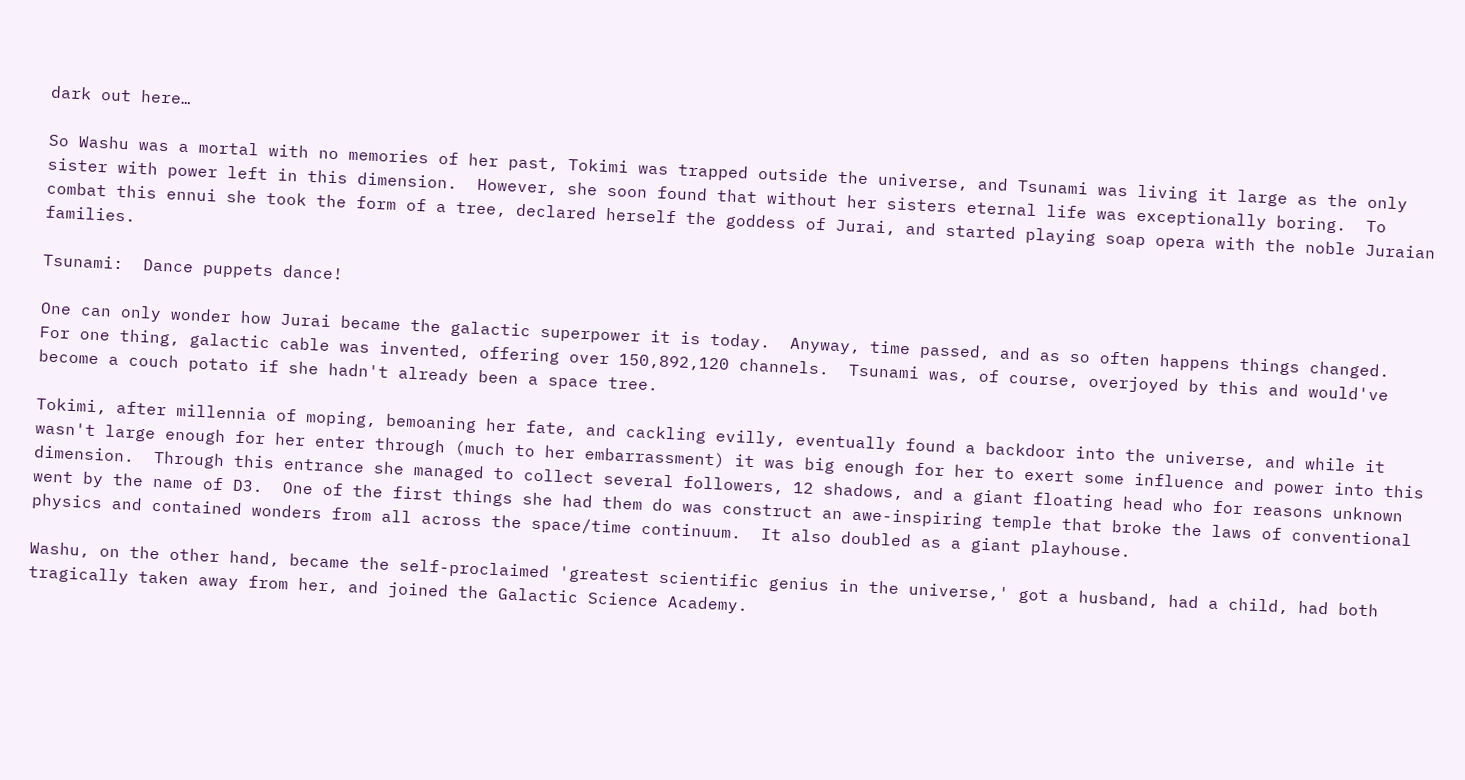dark out here…

So Washu was a mortal with no memories of her past, Tokimi was trapped outside the universe, and Tsunami was living it large as the only sister with power left in this dimension.  However, she soon found that without her sisters eternal life was exceptionally boring.  To combat this ennui she took the form of a tree, declared herself the goddess of Jurai, and started playing soap opera with the noble Juraian families.

Tsunami:  Dance puppets dance!

One can only wonder how Jurai became the galactic superpower it is today.  Anyway, time passed, and as so often happens things changed.  For one thing, galactic cable was invented, offering over 150,892,120 channels.  Tsunami was, of course, overjoyed by this and would've become a couch potato if she hadn't already been a space tree.

Tokimi, after millennia of moping, bemoaning her fate, and cackling evilly, eventually found a backdoor into the universe, and while it wasn't large enough for her enter through (much to her embarrassment) it was big enough for her to exert some influence and power into this dimension.  Through this entrance she managed to collect several followers, 12 shadows, and a giant floating head who for reasons unknown went by the name of D3.  One of the first things she had them do was construct an awe-inspiring temple that broke the laws of conventional physics and contained wonders from all across the space/time continuum.  It also doubled as a giant playhouse.

Washu, on the other hand, became the self-proclaimed 'greatest scientific genius in the universe,' got a husband, had a child, had both tragically taken away from her, and joined the Galactic Science Academy.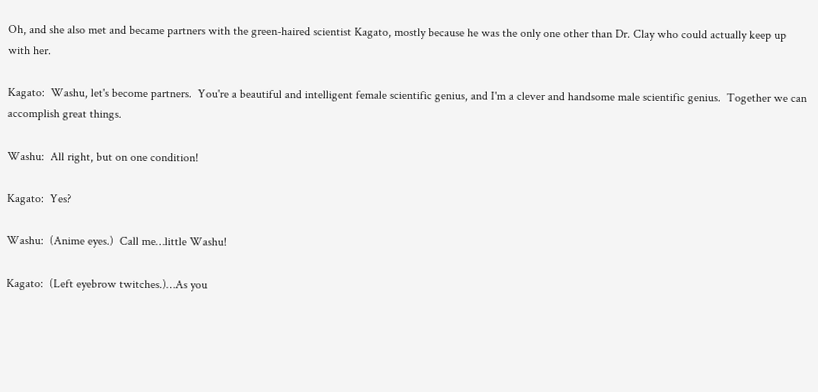Oh, and she also met and became partners with the green-haired scientist Kagato, mostly because he was the only one other than Dr. Clay who could actually keep up with her.

Kagato:  Washu, let's become partners.  You're a beautiful and intelligent female scientific genius, and I'm a clever and handsome male scientific genius.  Together we can accomplish great things.

Washu:  All right, but on one condition!

Kagato:  Yes?

Washu:  (Anime eyes.)  Call me…little Washu!

Kagato:  (Left eyebrow twitches.)…As you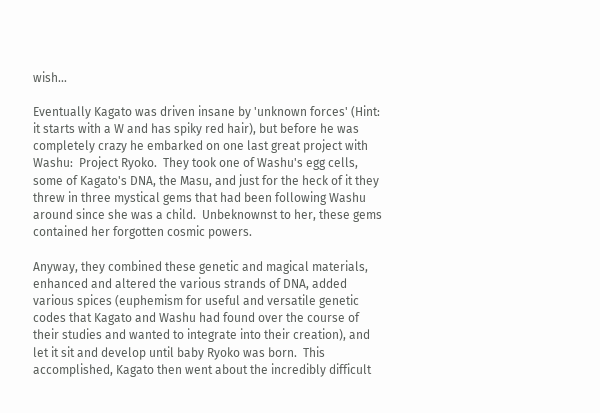wish...

Eventually Kagato was driven insane by 'unknown forces' (Hint:  it starts with a W and has spiky red hair), but before he was completely crazy he embarked on one last great project with Washu:  Project Ryoko.  They took one of Washu's egg cells, some of Kagato's DNA, the Masu, and just for the heck of it they threw in three mystical gems that had been following Washu around since she was a child.  Unbeknownst to her, these gems contained her forgotten cosmic powers.

Anyway, they combined these genetic and magical materials, enhanced and altered the various strands of DNA, added various spices (euphemism for useful and versatile genetic codes that Kagato and Washu had found over the course of their studies and wanted to integrate into their creation), and let it sit and develop until baby Ryoko was born.  This accomplished, Kagato then went about the incredibly difficult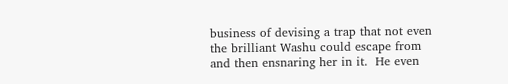business of devising a trap that not even the brilliant Washu could escape from and then ensnaring her in it.  He even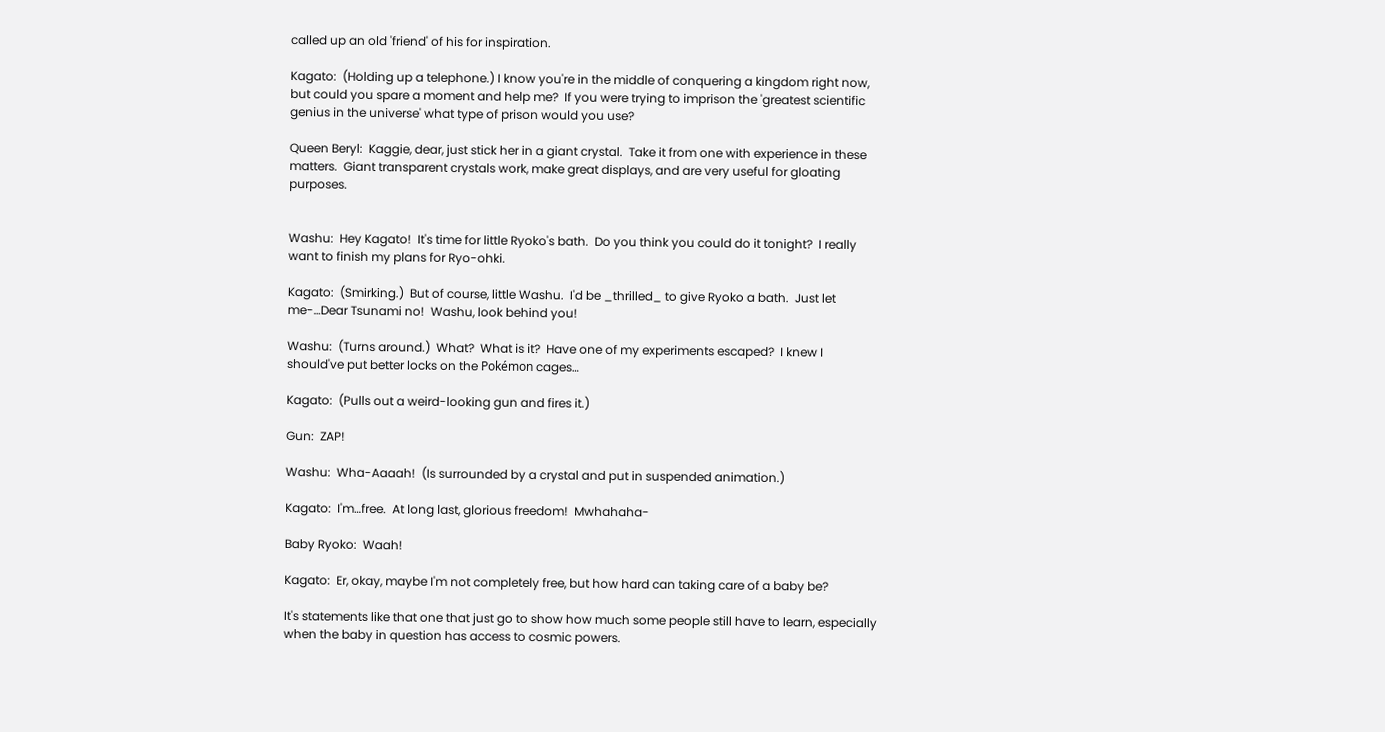called up an old 'friend' of his for inspiration.

Kagato:  (Holding up a telephone.) I know you're in the middle of conquering a kingdom right now, but could you spare a moment and help me?  If you were trying to imprison the 'greatest scientific genius in the universe' what type of prison would you use?

Queen Beryl:  Kaggie, dear, just stick her in a giant crystal.  Take it from one with experience in these matters.  Giant transparent crystals work, make great displays, and are very useful for gloating purposes.


Washu:  Hey Kagato!  It's time for little Ryoko's bath.  Do you think you could do it tonight?  I really want to finish my plans for Ryo-ohki.

Kagato:  (Smirking.)  But of course, little Washu.  I'd be _thrilled_ to give Ryoko a bath.  Just let me-…Dear Tsunami no!  Washu, look behind you!

Washu:  (Turns around.)  What?  What is it?  Have one of my experiments escaped?  I knew I should've put better locks on the Pokémon cages…

Kagato:  (Pulls out a weird-looking gun and fires it.)

Gun:  ZAP!

Washu:  Wha-Aaaah!  (Is surrounded by a crystal and put in suspended animation.)

Kagato:  I'm…free.  At long last, glorious freedom!  Mwhahaha-

Baby Ryoko:  Waah!

Kagato:  Er, okay, maybe I'm not completely free, but how hard can taking care of a baby be?

It's statements like that one that just go to show how much some people still have to learn, especially when the baby in question has access to cosmic powers.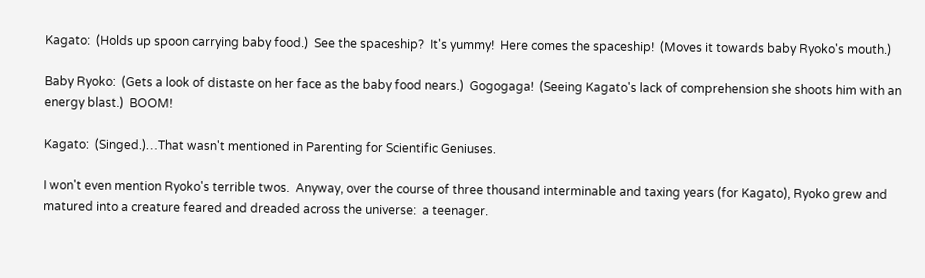Kagato:  (Holds up spoon carrying baby food.)  See the spaceship?  It's yummy!  Here comes the spaceship!  (Moves it towards baby Ryoko's mouth.)

Baby Ryoko:  (Gets a look of distaste on her face as the baby food nears.)  Gogogaga!  (Seeing Kagato's lack of comprehension she shoots him with an energy blast.)  BOOM!

Kagato:  (Singed.)…That wasn't mentioned in Parenting for Scientific Geniuses.

I won't even mention Ryoko's terrible twos.  Anyway, over the course of three thousand interminable and taxing years (for Kagato), Ryoko grew and matured into a creature feared and dreaded across the universe:  a teenager.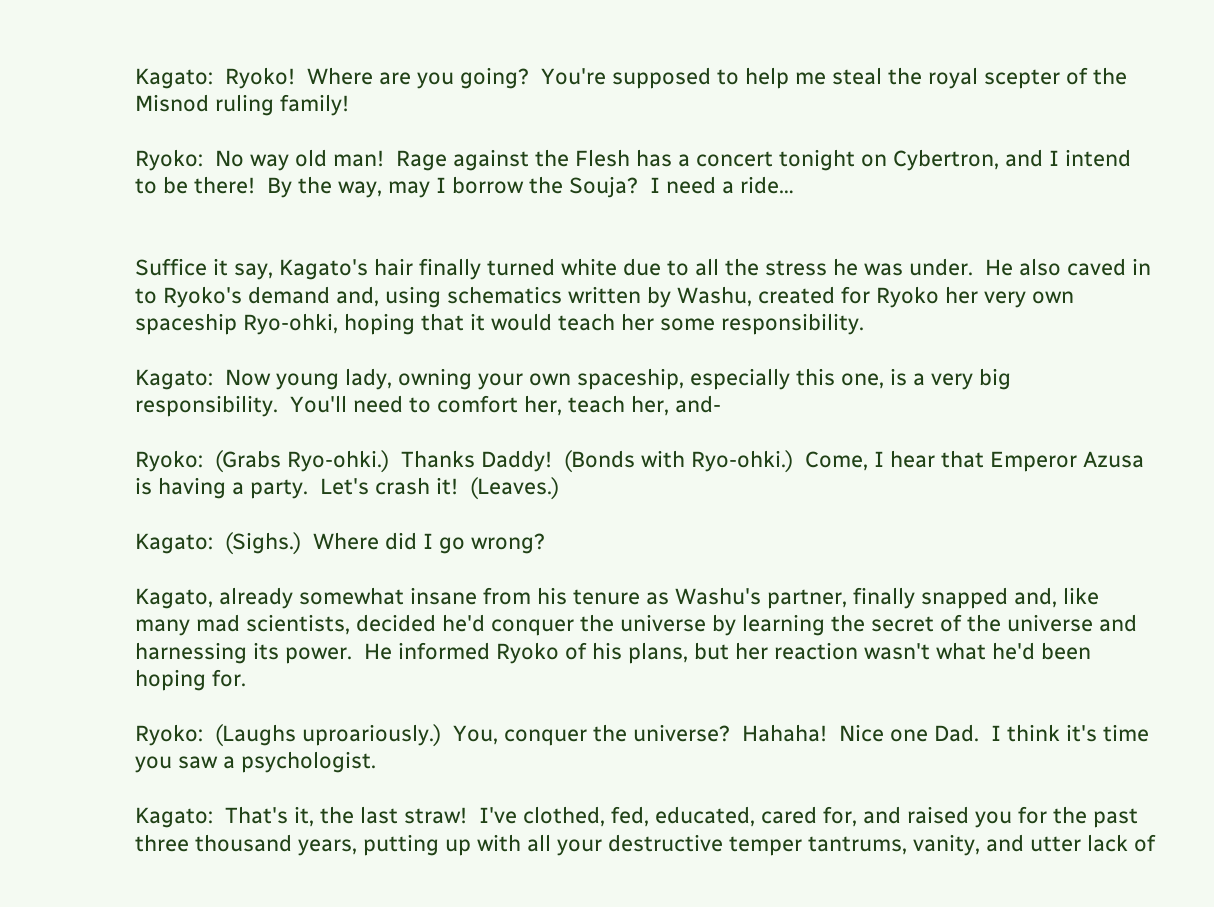Kagato:  Ryoko!  Where are you going?  You're supposed to help me steal the royal scepter of the Misnod ruling family!

Ryoko:  No way old man!  Rage against the Flesh has a concert tonight on Cybertron, and I intend to be there!  By the way, may I borrow the Souja?  I need a ride…


Suffice it say, Kagato's hair finally turned white due to all the stress he was under.  He also caved in to Ryoko's demand and, using schematics written by Washu, created for Ryoko her very own spaceship Ryo-ohki, hoping that it would teach her some responsibility.

Kagato:  Now young lady, owning your own spaceship, especially this one, is a very big responsibility.  You'll need to comfort her, teach her, and-

Ryoko:  (Grabs Ryo-ohki.)  Thanks Daddy!  (Bonds with Ryo-ohki.)  Come, I hear that Emperor Azusa is having a party.  Let's crash it!  (Leaves.)

Kagato:  (Sighs.)  Where did I go wrong?

Kagato, already somewhat insane from his tenure as Washu's partner, finally snapped and, like many mad scientists, decided he'd conquer the universe by learning the secret of the universe and harnessing its power.  He informed Ryoko of his plans, but her reaction wasn't what he'd been hoping for.

Ryoko:  (Laughs uproariously.)  You, conquer the universe?  Hahaha!  Nice one Dad.  I think it's time you saw a psychologist.

Kagato:  That's it, the last straw!  I've clothed, fed, educated, cared for, and raised you for the past three thousand years, putting up with all your destructive temper tantrums, vanity, and utter lack of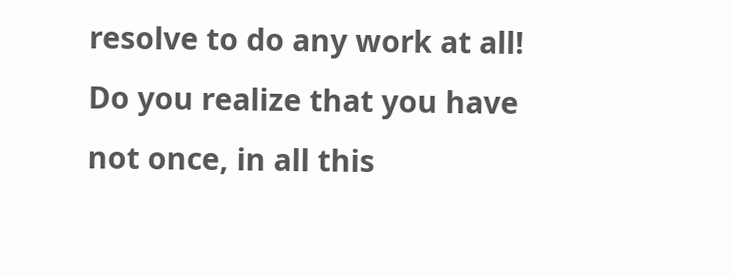resolve to do any work at all!  Do you realize that you have not once, in all this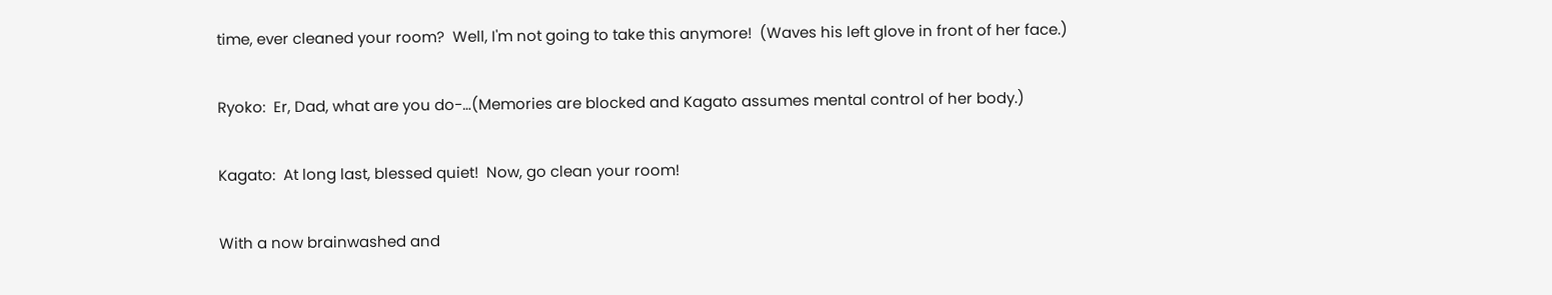time, ever cleaned your room?  Well, I'm not going to take this anymore!  (Waves his left glove in front of her face.)

Ryoko:  Er, Dad, what are you do-…(Memories are blocked and Kagato assumes mental control of her body.)

Kagato:  At long last, blessed quiet!  Now, go clean your room!

With a now brainwashed and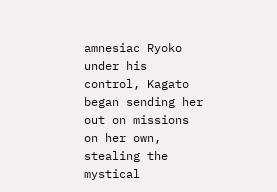amnesiac Ryoko under his control, Kagato began sending her out on missions on her own, stealing the mystical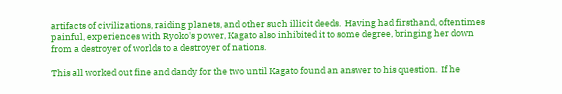artifacts of civilizations, raiding planets, and other such illicit deeds.  Having had firsthand, oftentimes painful, experiences with Ryoko's power, Kagato also inhibited it to some degree, bringing her down from a destroyer of worlds to a destroyer of nations.

This all worked out fine and dandy for the two until Kagato found an answer to his question.  If he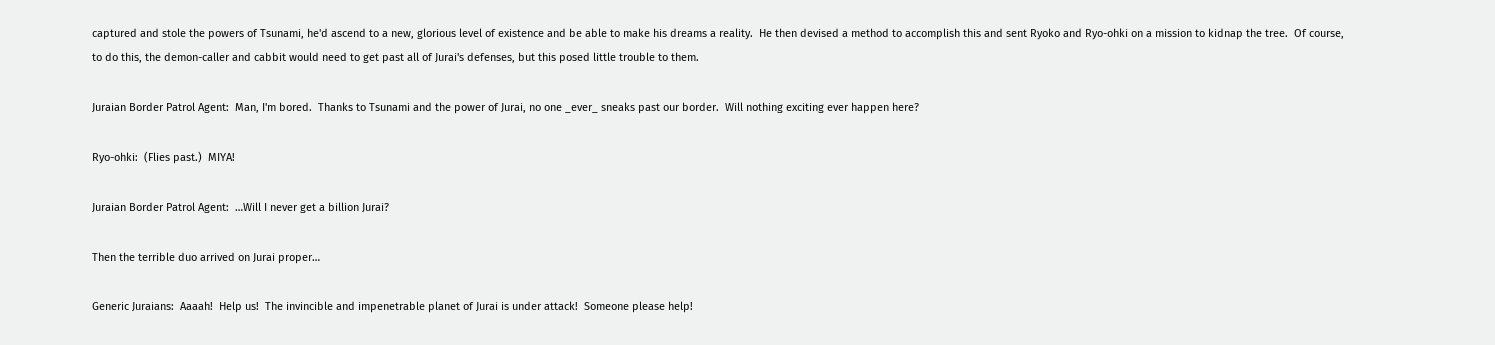captured and stole the powers of Tsunami, he'd ascend to a new, glorious level of existence and be able to make his dreams a reality.  He then devised a method to accomplish this and sent Ryoko and Ryo-ohki on a mission to kidnap the tree.  Of course, to do this, the demon-caller and cabbit would need to get past all of Jurai's defenses, but this posed little trouble to them.

Juraian Border Patrol Agent:  Man, I'm bored.  Thanks to Tsunami and the power of Jurai, no one _ever_ sneaks past our border.  Will nothing exciting ever happen here?

Ryo-ohki:  (Flies past.)  MIYA!

Juraian Border Patrol Agent:  …Will I never get a billion Jurai?

Then the terrible duo arrived on Jurai proper…

Generic Juraians:  Aaaah!  Help us!  The invincible and impenetrable planet of Jurai is under attack!  Someone please help!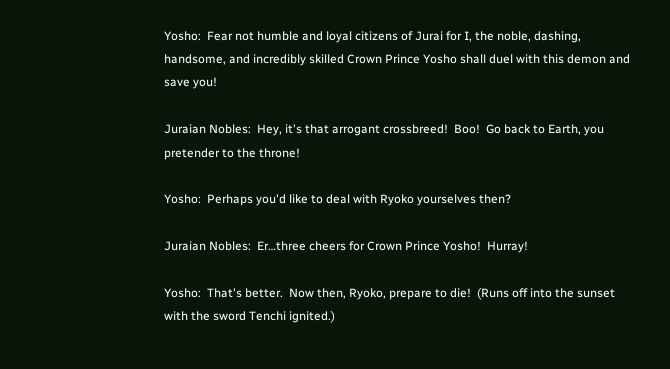Yosho:  Fear not humble and loyal citizens of Jurai for I, the noble, dashing, handsome, and incredibly skilled Crown Prince Yosho shall duel with this demon and save you!

Juraian Nobles:  Hey, it's that arrogant crossbreed!  Boo!  Go back to Earth, you pretender to the throne!

Yosho:  Perhaps you'd like to deal with Ryoko yourselves then?

Juraian Nobles:  Er…three cheers for Crown Prince Yosho!  Hurray!

Yosho:  That's better.  Now then, Ryoko, prepare to die!  (Runs off into the sunset with the sword Tenchi ignited.)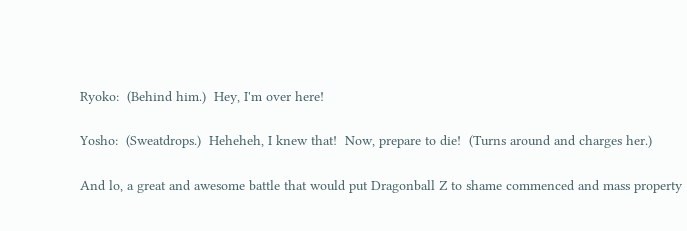Ryoko:  (Behind him.)  Hey, I'm over here!

Yosho:  (Sweatdrops.)  Heheheh, I knew that!  Now, prepare to die!  (Turns around and charges her.)

And lo, a great and awesome battle that would put Dragonball Z to shame commenced and mass property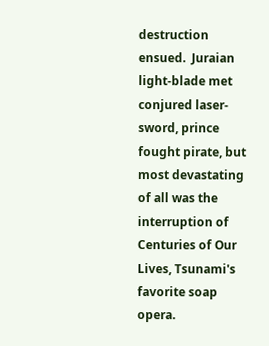destruction ensued.  Juraian light-blade met conjured laser-sword, prince fought pirate, but most devastating of all was the interruption of Centuries of Our Lives, Tsunami's favorite soap opera.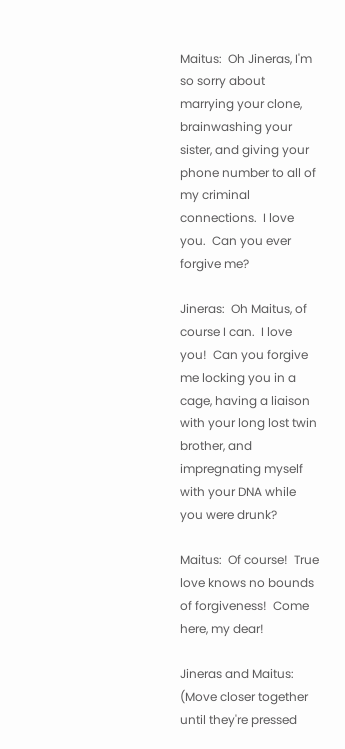Maitus:  Oh Jineras, I'm so sorry about marrying your clone, brainwashing your sister, and giving your phone number to all of my criminal connections.  I love you.  Can you ever forgive me?

Jineras:  Oh Maitus, of course I can.  I love you!  Can you forgive me locking you in a cage, having a liaison with your long lost twin brother, and impregnating myself with your DNA while you were drunk?

Maitus:  Of course!  True love knows no bounds of forgiveness!  Come here, my dear!

Jineras and Maitus:  (Move closer together until they're pressed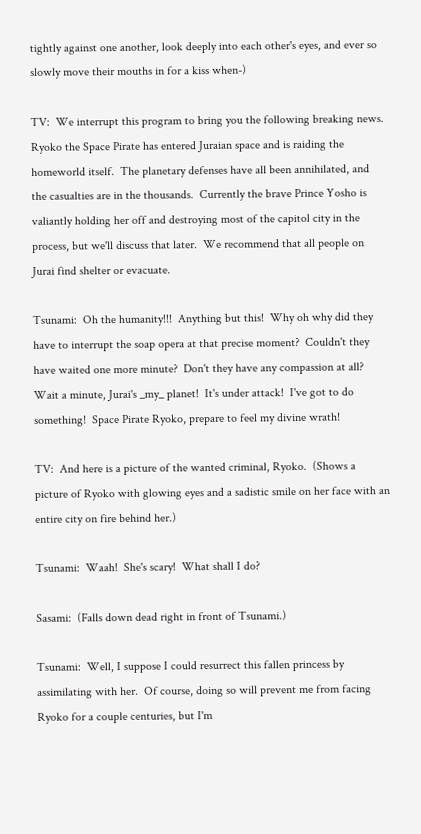tightly against one another, look deeply into each other's eyes, and ever so slowly move their mouths in for a kiss when-)

TV:  We interrupt this program to bring you the following breaking news.  Ryoko the Space Pirate has entered Juraian space and is raiding the homeworld itself.  The planetary defenses have all been annihilated, and the casualties are in the thousands.  Currently the brave Prince Yosho is valiantly holding her off and destroying most of the capitol city in the process, but we'll discuss that later.  We recommend that all people on Jurai find shelter or evacuate.

Tsunami:  Oh the humanity!!!  Anything but this!  Why oh why did they have to interrupt the soap opera at that precise moment?  Couldn't they have waited one more minute?  Don't they have any compassion at all?  Wait a minute, Jurai's _my_ planet!  It's under attack!  I've got to do something!  Space Pirate Ryoko, prepare to feel my divine wrath!

TV:  And here is a picture of the wanted criminal, Ryoko.  (Shows a picture of Ryoko with glowing eyes and a sadistic smile on her face with an entire city on fire behind her.)

Tsunami:  Waah!  She's scary!  What shall I do?

Sasami:  (Falls down dead right in front of Tsunami.)

Tsunami:  Well, I suppose I could resurrect this fallen princess by assimilating with her.  Of course, doing so will prevent me from facing Ryoko for a couple centuries, but I'm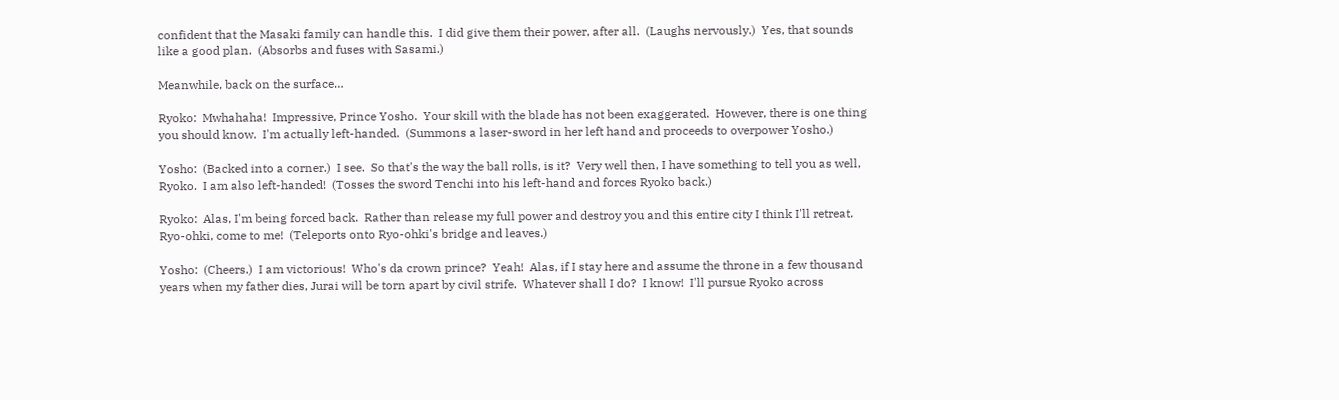confident that the Masaki family can handle this.  I did give them their power, after all.  (Laughs nervously.)  Yes, that sounds like a good plan.  (Absorbs and fuses with Sasami.)

Meanwhile, back on the surface…

Ryoko:  Mwhahaha!  Impressive, Prince Yosho.  Your skill with the blade has not been exaggerated.  However, there is one thing you should know.  I'm actually left-handed.  (Summons a laser-sword in her left hand and proceeds to overpower Yosho.)

Yosho:  (Backed into a corner.)  I see.  So that's the way the ball rolls, is it?  Very well then, I have something to tell you as well, Ryoko.  I am also left-handed!  (Tosses the sword Tenchi into his left-hand and forces Ryoko back.)

Ryoko:  Alas, I'm being forced back.  Rather than release my full power and destroy you and this entire city I think I'll retreat.  Ryo-ohki, come to me!  (Teleports onto Ryo-ohki's bridge and leaves.)

Yosho:  (Cheers.)  I am victorious!  Who's da crown prince?  Yeah!  Alas, if I stay here and assume the throne in a few thousand years when my father dies, Jurai will be torn apart by civil strife.  Whatever shall I do?  I know!  I'll pursue Ryoko across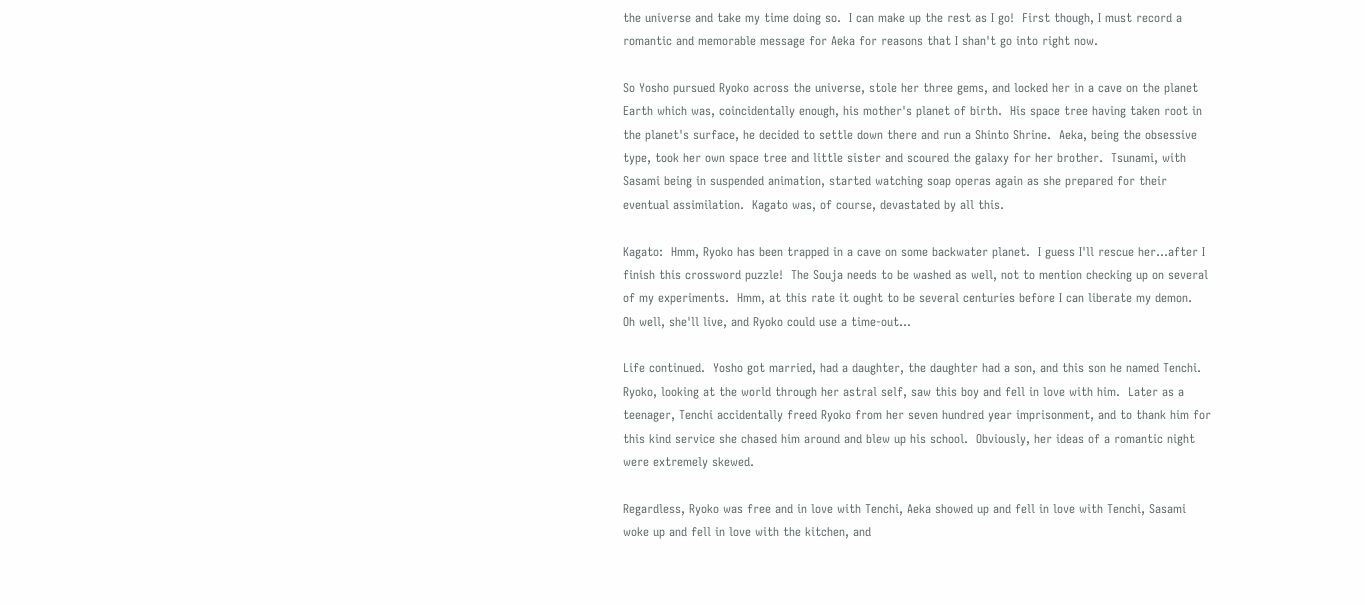the universe and take my time doing so.  I can make up the rest as I go!  First though, I must record a romantic and memorable message for Aeka for reasons that I shan't go into right now.

So Yosho pursued Ryoko across the universe, stole her three gems, and locked her in a cave on the planet Earth which was, coincidentally enough, his mother's planet of birth.  His space tree having taken root in the planet's surface, he decided to settle down there and run a Shinto Shrine.  Aeka, being the obsessive type, took her own space tree and little sister and scoured the galaxy for her brother.  Tsunami, with Sasami being in suspended animation, started watching soap operas again as she prepared for their eventual assimilation.  Kagato was, of course, devastated by all this.

Kagato:  Hmm, Ryoko has been trapped in a cave on some backwater planet.  I guess I'll rescue her…after I finish this crossword puzzle!  The Souja needs to be washed as well, not to mention checking up on several of my experiments.  Hmm, at this rate it ought to be several centuries before I can liberate my demon.  Oh well, she'll live, and Ryoko could use a time-out…

Life continued.  Yosho got married, had a daughter, the daughter had a son, and this son he named Tenchi.  Ryoko, looking at the world through her astral self, saw this boy and fell in love with him.  Later as a teenager, Tenchi accidentally freed Ryoko from her seven hundred year imprisonment, and to thank him for this kind service she chased him around and blew up his school.  Obviously, her ideas of a romantic night were extremely skewed.

Regardless, Ryoko was free and in love with Tenchi, Aeka showed up and fell in love with Tenchi, Sasami woke up and fell in love with the kitchen, and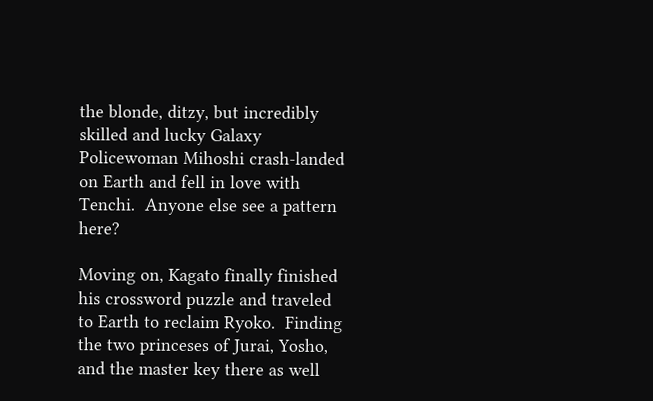the blonde, ditzy, but incredibly skilled and lucky Galaxy Policewoman Mihoshi crash-landed on Earth and fell in love with Tenchi.  Anyone else see a pattern here?

Moving on, Kagato finally finished his crossword puzzle and traveled to Earth to reclaim Ryoko.  Finding the two princeses of Jurai, Yosho, and the master key there as well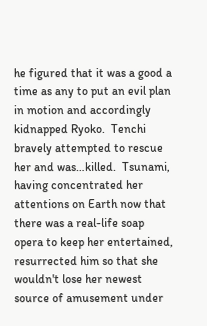he figured that it was a good a time as any to put an evil plan in motion and accordingly kidnapped Ryoko.  Tenchi bravely attempted to rescue her and was…killed.  Tsunami, having concentrated her attentions on Earth now that there was a real-life soap opera to keep her entertained, resurrected him so that she wouldn't lose her newest source of amusement under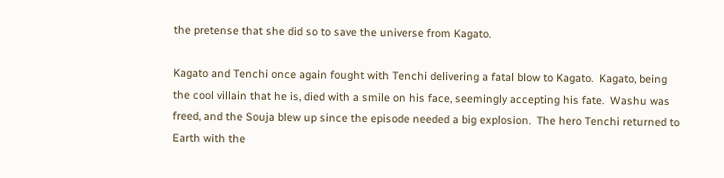the pretense that she did so to save the universe from Kagato.

Kagato and Tenchi once again fought with Tenchi delivering a fatal blow to Kagato.  Kagato, being the cool villain that he is, died with a smile on his face, seemingly accepting his fate.  Washu was freed, and the Souja blew up since the episode needed a big explosion.  The hero Tenchi returned to Earth with the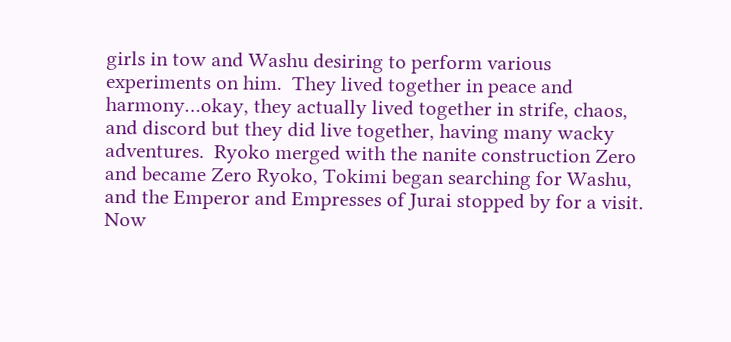girls in tow and Washu desiring to perform various experiments on him.  They lived together in peace and harmony…okay, they actually lived together in strife, chaos, and discord but they did live together, having many wacky adventures.  Ryoko merged with the nanite construction Zero and became Zero Ryoko, Tokimi began searching for Washu, and the Emperor and Empresses of Jurai stopped by for a visit.  Now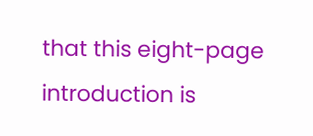that this eight-page introduction is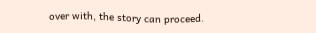over with, the story can proceed.